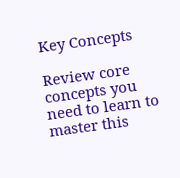Key Concepts

Review core concepts you need to learn to master this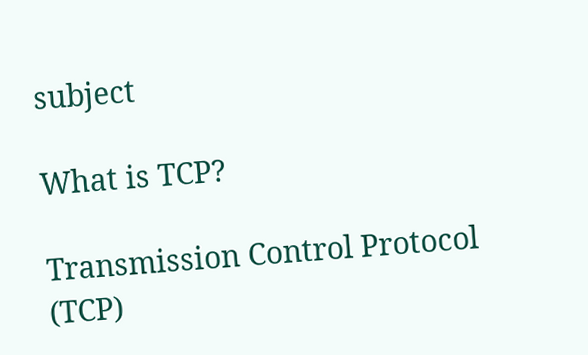subject

What is TCP?

Transmission Control Protocol (TCP)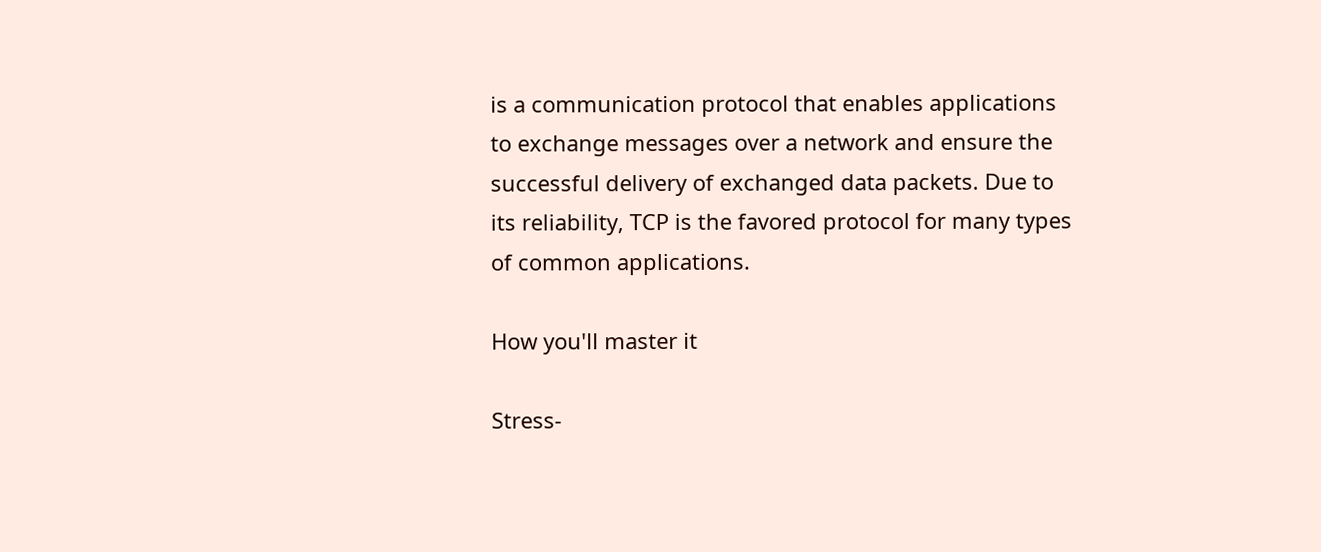is a communication protocol that enables applications to exchange messages over a network and ensure the successful delivery of exchanged data packets. Due to its reliability, TCP is the favored protocol for many types of common applications.

How you'll master it

Stress-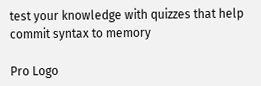test your knowledge with quizzes that help commit syntax to memory

Pro Logo